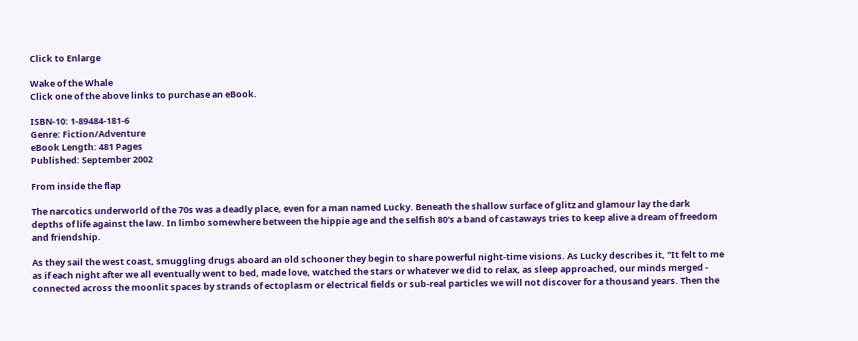Click to Enlarge

Wake of the Whale
Click one of the above links to purchase an eBook.

ISBN-10: 1-89484-181-6
Genre: Fiction/Adventure
eBook Length: 481 Pages
Published: September 2002

From inside the flap

The narcotics underworld of the 70s was a deadly place, even for a man named Lucky. Beneath the shallow surface of glitz and glamour lay the dark depths of life against the law. In limbo somewhere between the hippie age and the selfish 80's a band of castaways tries to keep alive a dream of freedom and friendship.

As they sail the west coast, smuggling drugs aboard an old schooner they begin to share powerful night-time visions. As Lucky describes it, "It felt to me as if each night after we all eventually went to bed, made love, watched the stars or whatever we did to relax, as sleep approached, our minds merged - connected across the moonlit spaces by strands of ectoplasm or electrical fields or sub-real particles we will not discover for a thousand years. Then the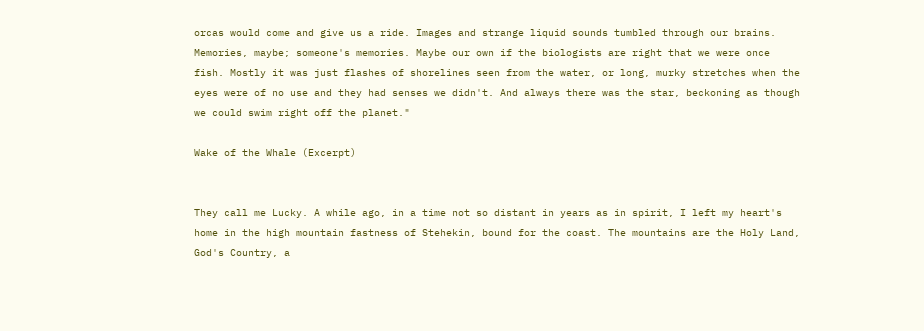orcas would come and give us a ride. Images and strange liquid sounds tumbled through our brains. Memories, maybe; someone's memories. Maybe our own if the biologists are right that we were once fish. Mostly it was just flashes of shorelines seen from the water, or long, murky stretches when the eyes were of no use and they had senses we didn't. And always there was the star, beckoning as though we could swim right off the planet."

Wake of the Whale (Excerpt)


They call me Lucky. A while ago, in a time not so distant in years as in spirit, I left my heart's home in the high mountain fastness of Stehekin, bound for the coast. The mountains are the Holy Land, God's Country, a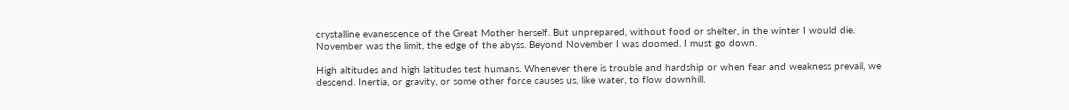crystalline evanescence of the Great Mother herself. But unprepared, without food or shelter, in the winter I would die. November was the limit, the edge of the abyss. Beyond November I was doomed. I must go down.

High altitudes and high latitudes test humans. Whenever there is trouble and hardship or when fear and weakness prevail, we descend. Inertia, or gravity, or some other force causes us, like water, to flow downhill.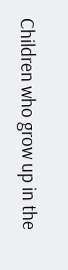Children who grow up in the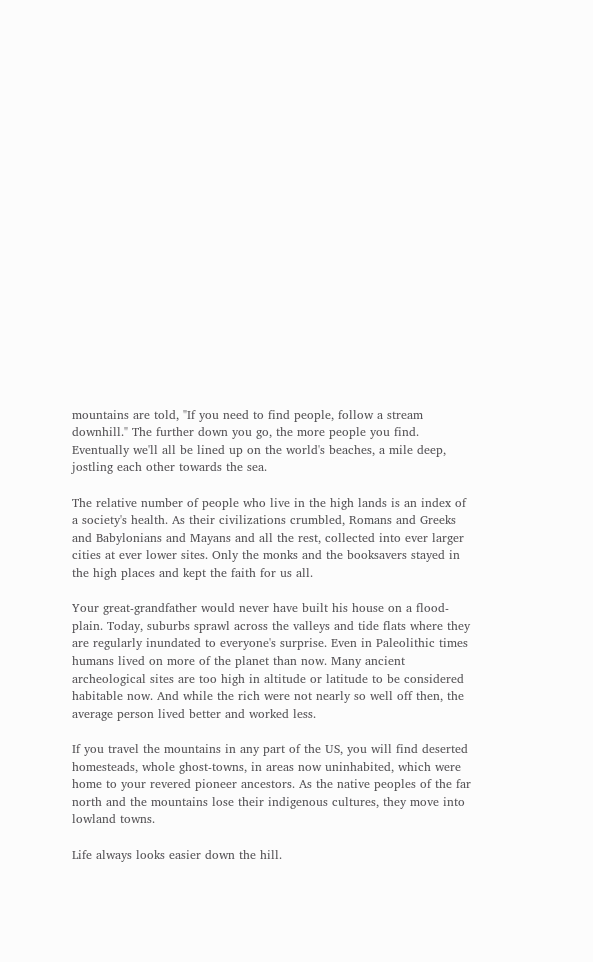mountains are told, "If you need to find people, follow a stream downhill." The further down you go, the more people you find. Eventually we'll all be lined up on the world's beaches, a mile deep, jostling each other towards the sea.

The relative number of people who live in the high lands is an index of a society's health. As their civilizations crumbled, Romans and Greeks and Babylonians and Mayans and all the rest, collected into ever larger cities at ever lower sites. Only the monks and the booksavers stayed in the high places and kept the faith for us all.

Your great-grandfather would never have built his house on a flood-plain. Today, suburbs sprawl across the valleys and tide flats where they are regularly inundated to everyone's surprise. Even in Paleolithic times humans lived on more of the planet than now. Many ancient archeological sites are too high in altitude or latitude to be considered habitable now. And while the rich were not nearly so well off then, the average person lived better and worked less.

If you travel the mountains in any part of the US, you will find deserted homesteads, whole ghost-towns, in areas now uninhabited, which were home to your revered pioneer ancestors. As the native peoples of the far north and the mountains lose their indigenous cultures, they move into lowland towns.

Life always looks easier down the hill.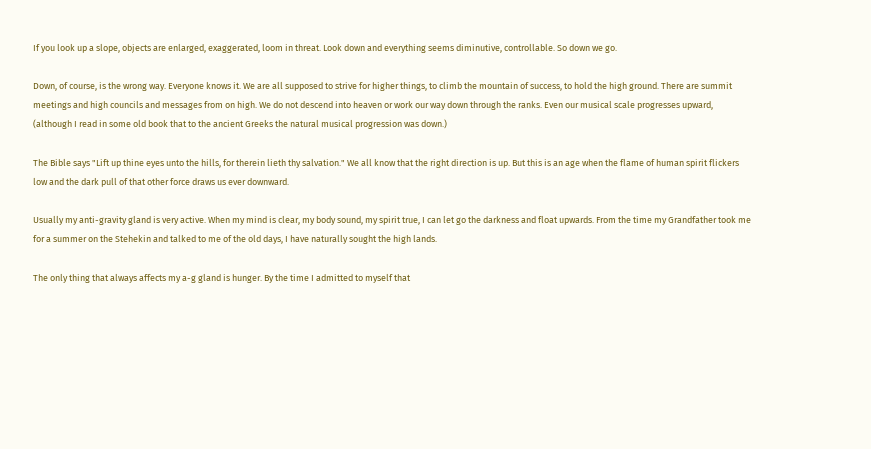If you look up a slope, objects are enlarged, exaggerated, loom in threat. Look down and everything seems diminutive, controllable. So down we go.

Down, of course, is the wrong way. Everyone knows it. We are all supposed to strive for higher things, to climb the mountain of success, to hold the high ground. There are summit meetings and high councils and messages from on high. We do not descend into heaven or work our way down through the ranks. Even our musical scale progresses upward, (although I read in some old book that to the ancient Greeks the natural musical progression was down.)

The Bible says "Lift up thine eyes unto the hills, for therein lieth thy salvation." We all know that the right direction is up. But this is an age when the flame of human spirit flickers low and the dark pull of that other force draws us ever downward.

Usually my anti-gravity gland is very active. When my mind is clear, my body sound, my spirit true, I can let go the darkness and float upwards. From the time my Grandfather took me for a summer on the Stehekin and talked to me of the old days, I have naturally sought the high lands.

The only thing that always affects my a-g gland is hunger. By the time I admitted to myself that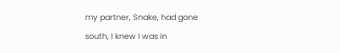my partner, Snake, had gone south, I knew I was in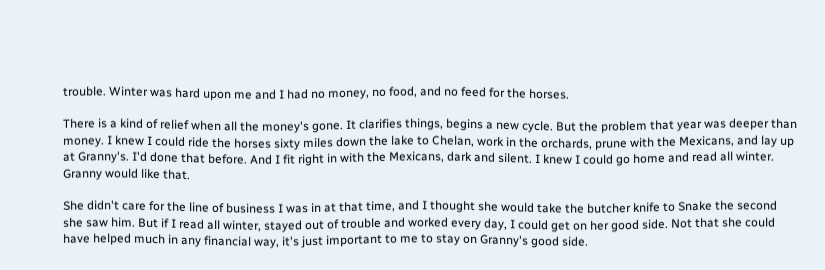trouble. Winter was hard upon me and I had no money, no food, and no feed for the horses.

There is a kind of relief when all the money's gone. It clarifies things, begins a new cycle. But the problem that year was deeper than money. I knew I could ride the horses sixty miles down the lake to Chelan, work in the orchards, prune with the Mexicans, and lay up at Granny's. I'd done that before. And I fit right in with the Mexicans, dark and silent. I knew I could go home and read all winter. Granny would like that.

She didn't care for the line of business I was in at that time, and I thought she would take the butcher knife to Snake the second she saw him. But if I read all winter, stayed out of trouble and worked every day, I could get on her good side. Not that she could have helped much in any financial way, it's just important to me to stay on Granny's good side.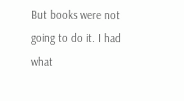But books were not going to do it. I had what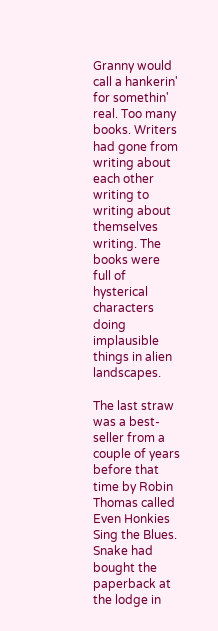Granny would call a hankerin' for somethin' real. Too many books. Writers had gone from writing about each other writing to writing about themselves writing. The books were full of hysterical characters doing implausible things in alien landscapes.

The last straw was a best-seller from a couple of years before that time by Robin Thomas called Even Honkies Sing the Blues. Snake had bought the paperback at the lodge in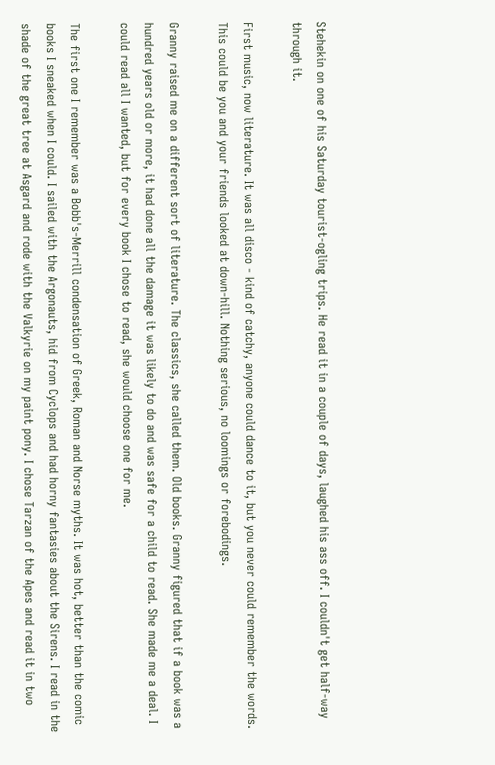Stehekin on one of his Saturday tourist-ogling trips. He read it in a couple of days, laughed his ass off. I couldn't get half-way through it.

First music, now literature. It was all disco - kind of catchy, anyone could dance to it, but you never could remember the words. This could be you and your friends looked at down-hill. Nothing serious, no loomings or forebodings.

Granny raised me on a different sort of literature. The classics, she called them. Old books. Granny figured that if a book was a hundred years old or more, it had done all the damage it was likely to do and was safe for a child to read. She made me a deal. I could read all I wanted, but for every book I chose to read, she would choose one for me.

The first one I remember was a Bobb's-Merrill condensation of Greek, Roman and Norse myths. It was hot, better than the comic books I sneaked when I could. I sailed with the Argonauts, hid from Cyclops and had horny fantasies about the Sirens. I read in the shade of the great tree at Asgard and rode with the Valkyrie on my paint pony. I chose Tarzan of the Apes and read it in two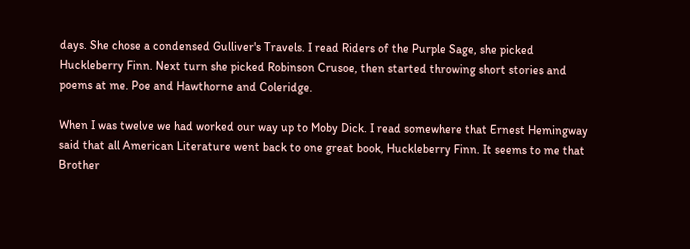days. She chose a condensed Gulliver's Travels. I read Riders of the Purple Sage, she picked Huckleberry Finn. Next turn she picked Robinson Crusoe, then started throwing short stories and poems at me. Poe and Hawthorne and Coleridge.

When I was twelve we had worked our way up to Moby Dick. I read somewhere that Ernest Hemingway said that all American Literature went back to one great book, Huckleberry Finn. It seems to me that Brother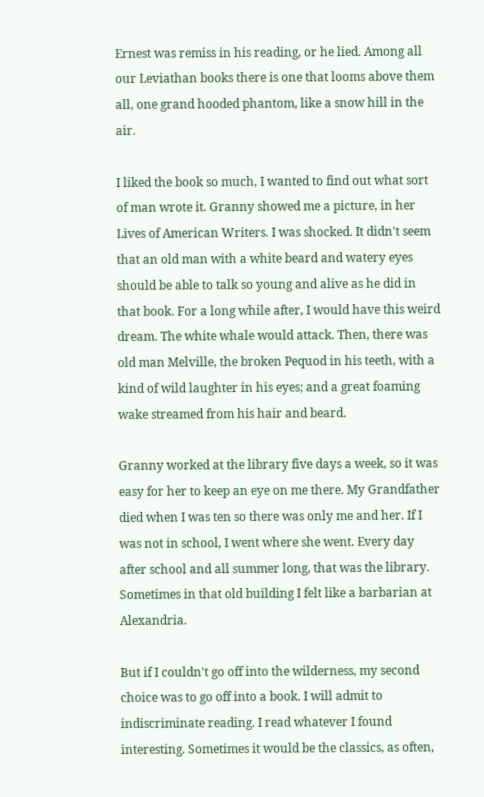Ernest was remiss in his reading, or he lied. Among all our Leviathan books there is one that looms above them all, one grand hooded phantom, like a snow hill in the air.

I liked the book so much, I wanted to find out what sort of man wrote it. Granny showed me a picture, in her Lives of American Writers. I was shocked. It didn't seem that an old man with a white beard and watery eyes should be able to talk so young and alive as he did in that book. For a long while after, I would have this weird dream. The white whale would attack. Then, there was old man Melville, the broken Pequod in his teeth, with a kind of wild laughter in his eyes; and a great foaming wake streamed from his hair and beard.

Granny worked at the library five days a week, so it was easy for her to keep an eye on me there. My Grandfather died when I was ten so there was only me and her. If I was not in school, I went where she went. Every day after school and all summer long, that was the library. Sometimes in that old building I felt like a barbarian at Alexandria.

But if I couldn't go off into the wilderness, my second choice was to go off into a book. I will admit to indiscriminate reading. I read whatever I found interesting. Sometimes it would be the classics, as often,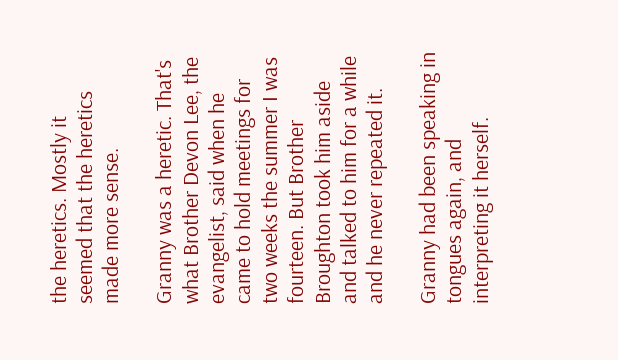the heretics. Mostly it seemed that the heretics made more sense.

Granny was a heretic. That's what Brother Devon Lee, the evangelist, said when he came to hold meetings for two weeks the summer I was fourteen. But Brother Broughton took him aside and talked to him for a while and he never repeated it.

Granny had been speaking in tongues again, and interpreting it herself.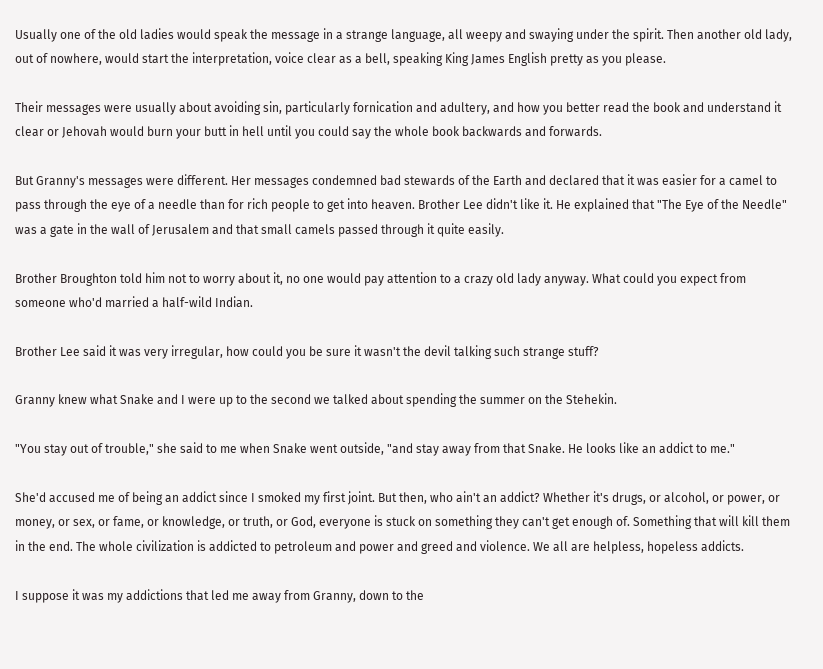Usually one of the old ladies would speak the message in a strange language, all weepy and swaying under the spirit. Then another old lady, out of nowhere, would start the interpretation, voice clear as a bell, speaking King James English pretty as you please.

Their messages were usually about avoiding sin, particularly fornication and adultery, and how you better read the book and understand it clear or Jehovah would burn your butt in hell until you could say the whole book backwards and forwards.

But Granny's messages were different. Her messages condemned bad stewards of the Earth and declared that it was easier for a camel to pass through the eye of a needle than for rich people to get into heaven. Brother Lee didn't like it. He explained that "The Eye of the Needle" was a gate in the wall of Jerusalem and that small camels passed through it quite easily.

Brother Broughton told him not to worry about it, no one would pay attention to a crazy old lady anyway. What could you expect from someone who'd married a half-wild Indian.

Brother Lee said it was very irregular, how could you be sure it wasn't the devil talking such strange stuff?

Granny knew what Snake and I were up to the second we talked about spending the summer on the Stehekin.

"You stay out of trouble," she said to me when Snake went outside, "and stay away from that Snake. He looks like an addict to me."

She'd accused me of being an addict since I smoked my first joint. But then, who ain't an addict? Whether it's drugs, or alcohol, or power, or money, or sex, or fame, or knowledge, or truth, or God, everyone is stuck on something they can't get enough of. Something that will kill them in the end. The whole civilization is addicted to petroleum and power and greed and violence. We all are helpless, hopeless addicts.

I suppose it was my addictions that led me away from Granny, down to the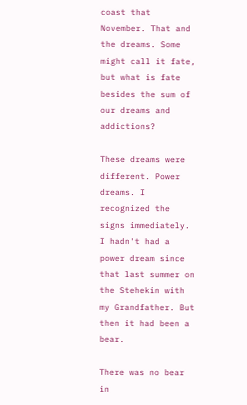coast that November. That and the dreams. Some might call it fate, but what is fate besides the sum of our dreams and addictions?

These dreams were different. Power dreams. I recognized the signs immediately. I hadn't had a power dream since that last summer on the Stehekin with my Grandfather. But then it had been a bear.

There was no bear in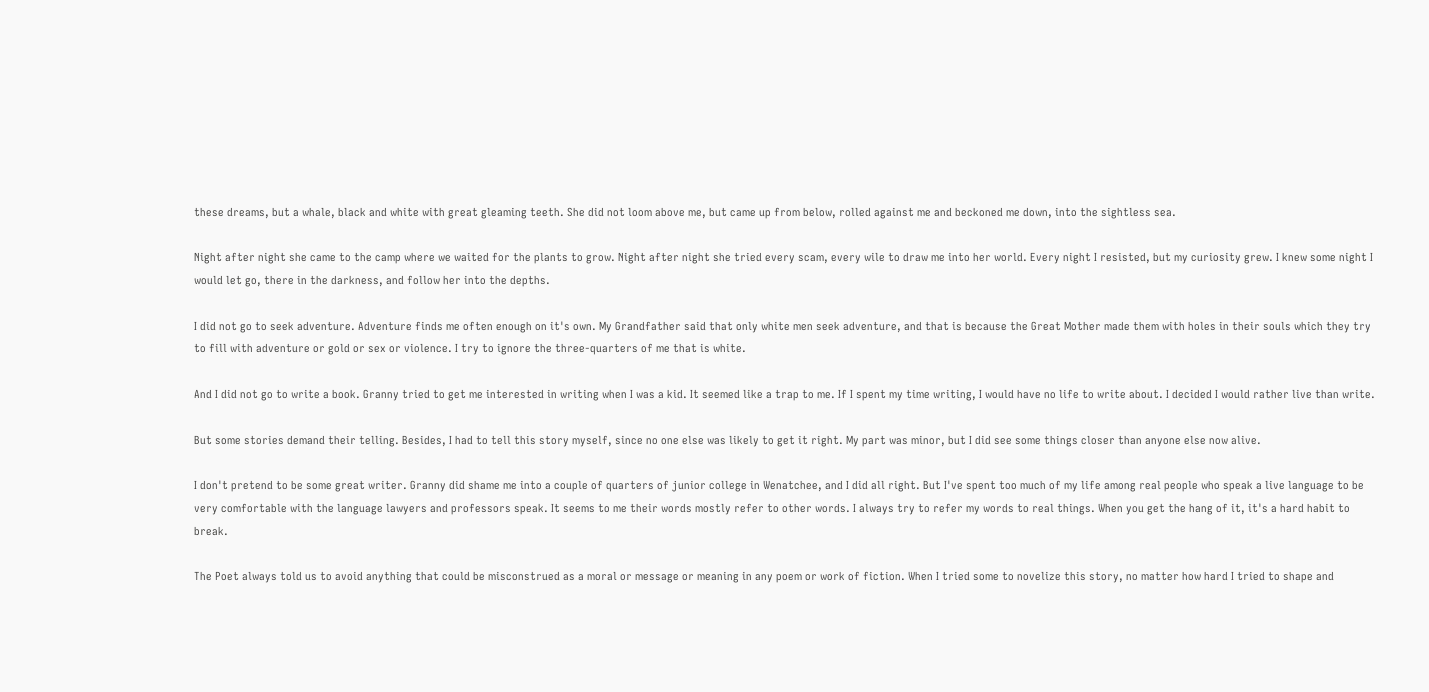these dreams, but a whale, black and white with great gleaming teeth. She did not loom above me, but came up from below, rolled against me and beckoned me down, into the sightless sea.

Night after night she came to the camp where we waited for the plants to grow. Night after night she tried every scam, every wile to draw me into her world. Every night I resisted, but my curiosity grew. I knew some night I would let go, there in the darkness, and follow her into the depths.

I did not go to seek adventure. Adventure finds me often enough on it's own. My Grandfather said that only white men seek adventure, and that is because the Great Mother made them with holes in their souls which they try to fill with adventure or gold or sex or violence. I try to ignore the three-quarters of me that is white.

And I did not go to write a book. Granny tried to get me interested in writing when I was a kid. It seemed like a trap to me. If I spent my time writing, I would have no life to write about. I decided I would rather live than write.

But some stories demand their telling. Besides, I had to tell this story myself, since no one else was likely to get it right. My part was minor, but I did see some things closer than anyone else now alive.

I don't pretend to be some great writer. Granny did shame me into a couple of quarters of junior college in Wenatchee, and I did all right. But I've spent too much of my life among real people who speak a live language to be very comfortable with the language lawyers and professors speak. It seems to me their words mostly refer to other words. I always try to refer my words to real things. When you get the hang of it, it's a hard habit to break.

The Poet always told us to avoid anything that could be misconstrued as a moral or message or meaning in any poem or work of fiction. When I tried some to novelize this story, no matter how hard I tried to shape and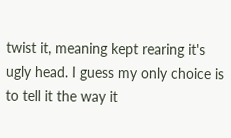twist it, meaning kept rearing it's ugly head. I guess my only choice is to tell it the way it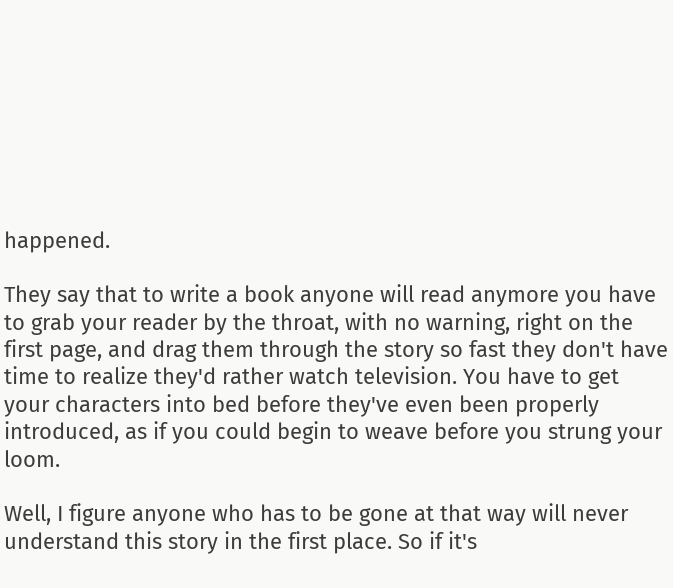happened.

They say that to write a book anyone will read anymore you have to grab your reader by the throat, with no warning, right on the first page, and drag them through the story so fast they don't have time to realize they'd rather watch television. You have to get your characters into bed before they've even been properly introduced, as if you could begin to weave before you strung your loom.

Well, I figure anyone who has to be gone at that way will never understand this story in the first place. So if it's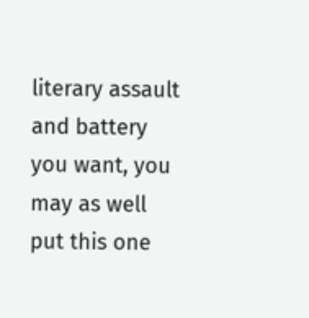literary assault and battery you want, you may as well put this one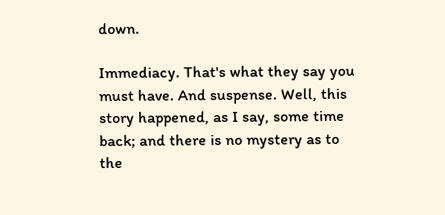down.

Immediacy. That's what they say you must have. And suspense. Well, this story happened, as I say, some time back; and there is no mystery as to the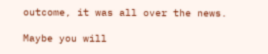outcome, it was all over the news.

Maybe you will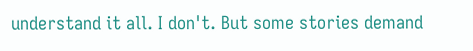understand it all. I don't. But some stories demand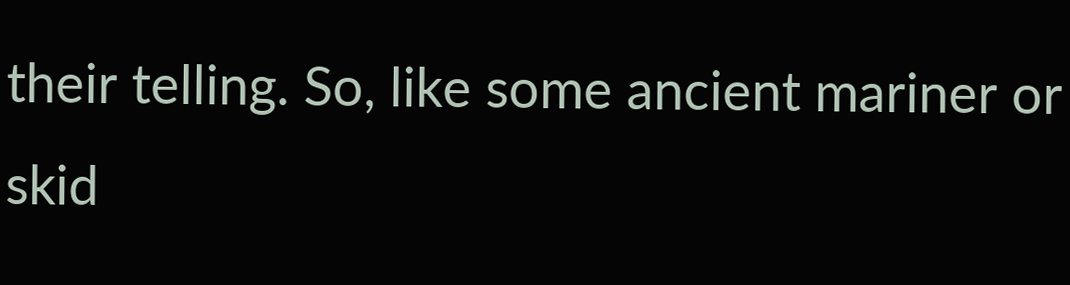their telling. So, like some ancient mariner or skid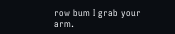row bum I grab your arm.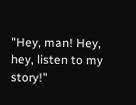"Hey, man! Hey, hey, listen to my story!"